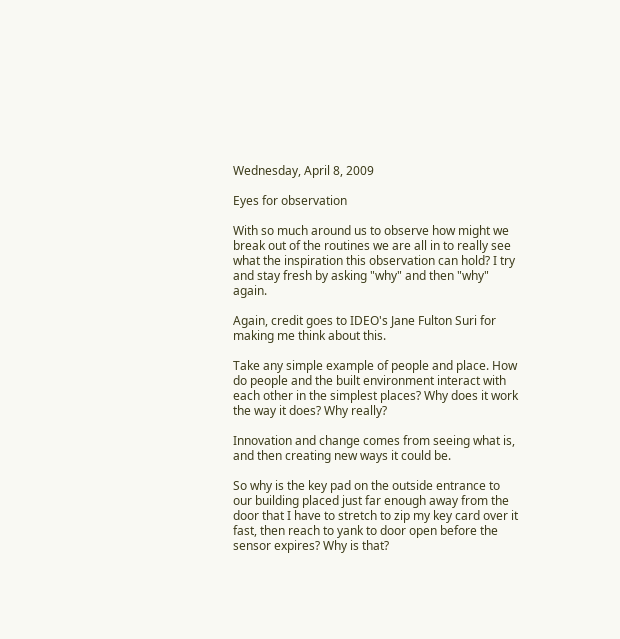Wednesday, April 8, 2009

Eyes for observation

With so much around us to observe how might we break out of the routines we are all in to really see what the inspiration this observation can hold? I try and stay fresh by asking "why" and then "why" again.

Again, credit goes to IDEO's Jane Fulton Suri for making me think about this.

Take any simple example of people and place. How do people and the built environment interact with each other in the simplest places? Why does it work the way it does? Why really?

Innovation and change comes from seeing what is, and then creating new ways it could be.

So why is the key pad on the outside entrance to our building placed just far enough away from the door that I have to stretch to zip my key card over it fast, then reach to yank to door open before the sensor expires? Why is that?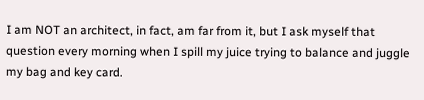I am NOT an architect, in fact, am far from it, but I ask myself that question every morning when I spill my juice trying to balance and juggle my bag and key card.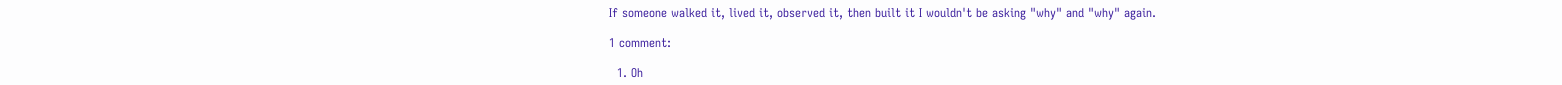If someone walked it, lived it, observed it, then built it I wouldn't be asking "why" and "why" again.

1 comment:

  1. Oh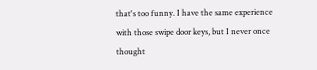that's too funny. I have the same experience with those swipe door keys, but I never once thought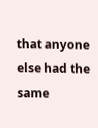that anyone else had the same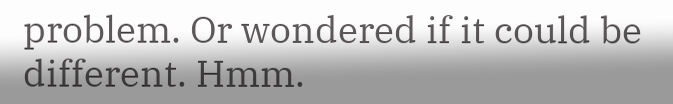problem. Or wondered if it could be different. Hmm.